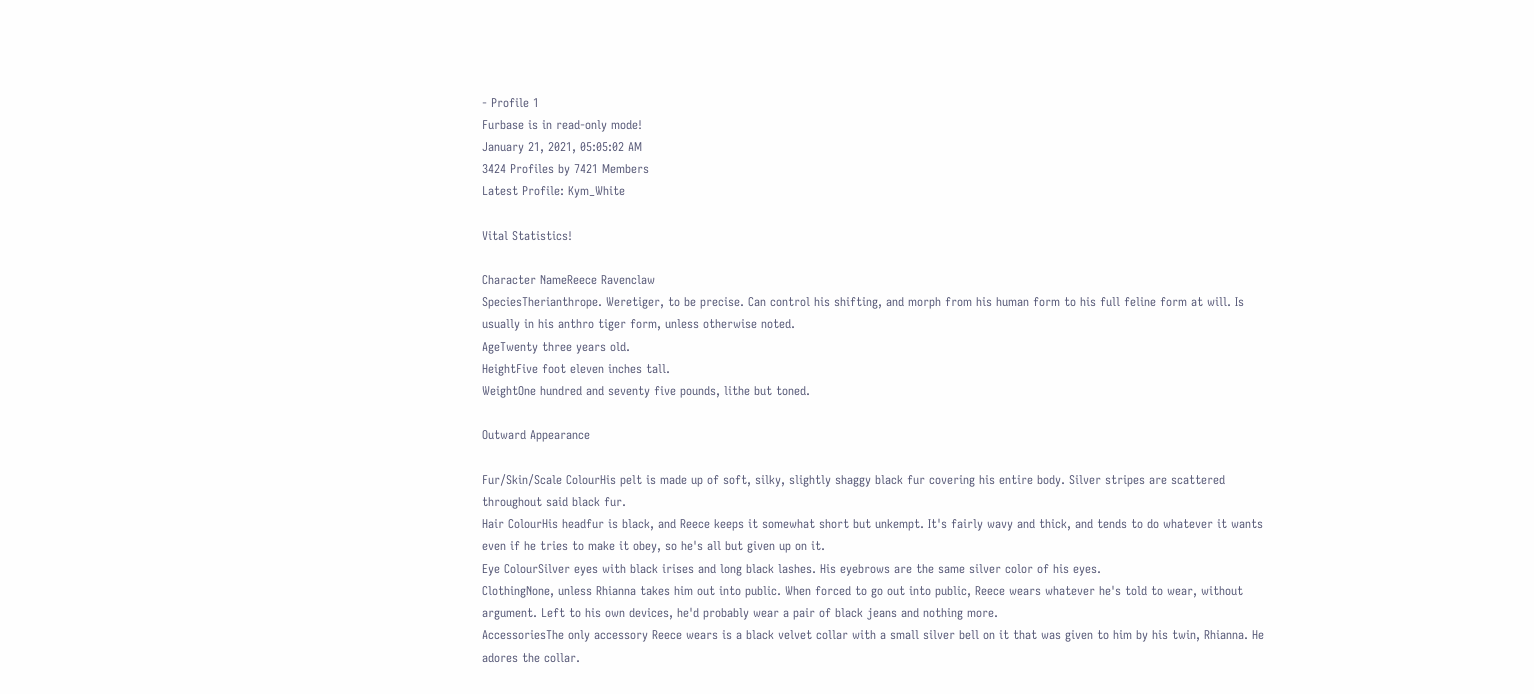- Profile 1
Furbase is in read-only mode!
January 21, 2021, 05:05:02 AM
3424 Profiles by 7421 Members
Latest Profile: Kym_White

Vital Statistics!

Character NameReece Ravenclaw
SpeciesTherianthrope. Weretiger, to be precise. Can control his shifting, and morph from his human form to his full feline form at will. Is usually in his anthro tiger form, unless otherwise noted.
AgeTwenty three years old.
HeightFive foot eleven inches tall.
WeightOne hundred and seventy five pounds, lithe but toned.

Outward Appearance

Fur/Skin/Scale ColourHis pelt is made up of soft, silky, slightly shaggy black fur covering his entire body. Silver stripes are scattered throughout said black fur.
Hair ColourHis headfur is black, and Reece keeps it somewhat short but unkempt. It's fairly wavy and thick, and tends to do whatever it wants even if he tries to make it obey, so he's all but given up on it.
Eye ColourSilver eyes with black irises and long black lashes. His eyebrows are the same silver color of his eyes.
ClothingNone, unless Rhianna takes him out into public. When forced to go out into public, Reece wears whatever he's told to wear, without argument. Left to his own devices, he'd probably wear a pair of black jeans and nothing more.
AccessoriesThe only accessory Reece wears is a black velvet collar with a small silver bell on it that was given to him by his twin, Rhianna. He adores the collar.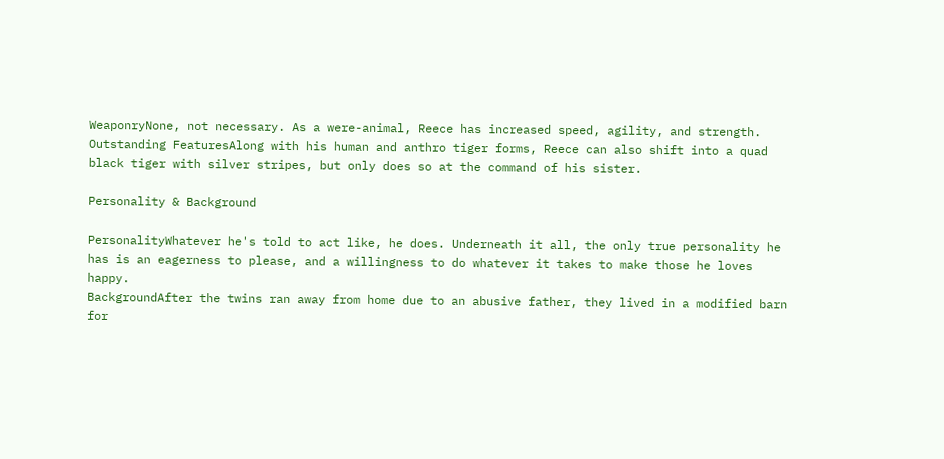WeaponryNone, not necessary. As a were-animal, Reece has increased speed, agility, and strength.
Outstanding FeaturesAlong with his human and anthro tiger forms, Reece can also shift into a quad black tiger with silver stripes, but only does so at the command of his sister.

Personality & Background

PersonalityWhatever he's told to act like, he does. Underneath it all, the only true personality he has is an eagerness to please, and a willingness to do whatever it takes to make those he loves happy.
BackgroundAfter the twins ran away from home due to an abusive father, they lived in a modified barn for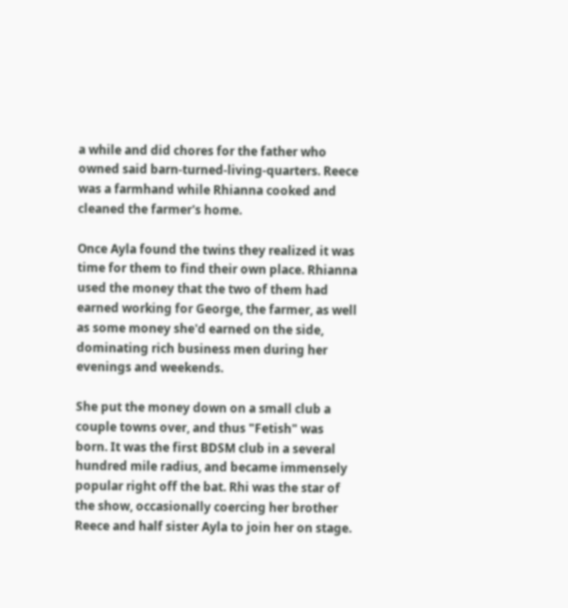a while and did chores for the father who owned said barn-turned-living-quarters. Reece was a farmhand while Rhianna cooked and cleaned the farmer's home.

Once Ayla found the twins they realized it was time for them to find their own place. Rhianna used the money that the two of them had earned working for George, the farmer, as well as some money she'd earned on the side, dominating rich business men during her evenings and weekends.

She put the money down on a small club a couple towns over, and thus "Fetish" was born. It was the first BDSM club in a several hundred mile radius, and became immensely popular right off the bat. Rhi was the star of the show, occasionally coercing her brother Reece and half sister Ayla to join her on stage.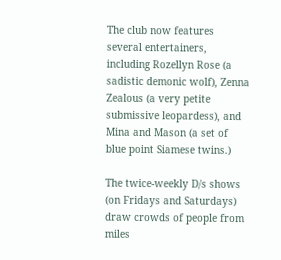The club now features several entertainers, including Rozellyn Rose (a sadistic demonic wolf), Zenna Zealous (a very petite submissive leopardess), and Mina and Mason (a set of blue point Siamese twins.)

The twice-weekly D/s shows (on Fridays and Saturdays) draw crowds of people from miles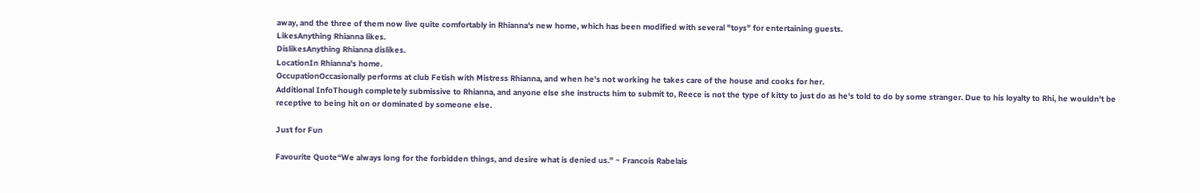away, and the three of them now live quite comfortably in Rhianna's new home, which has been modified with several "toys" for entertaining guests.
LikesAnything Rhianna likes.
DislikesAnything Rhianna dislikes.
LocationIn Rhianna's home.
OccupationOccasionally performs at club Fetish with Mistress Rhianna, and when he's not working he takes care of the house and cooks for her.
Additional InfoThough completely submissive to Rhianna, and anyone else she instructs him to submit to, Reece is not the type of kitty to just do as he's told to do by some stranger. Due to his loyalty to Rhi, he wouldn't be receptive to being hit on or dominated by someone else.

Just for Fun

Favourite Quote“We always long for the forbidden things, and desire what is denied us.” ~ Francois Rabelais